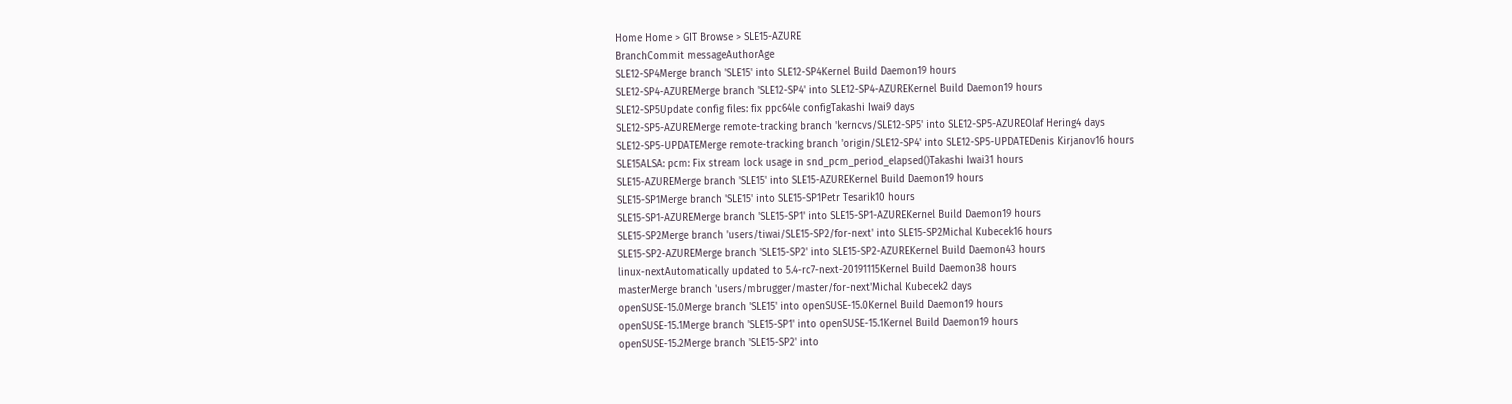Home Home > GIT Browse > SLE15-AZURE
BranchCommit messageAuthorAge
SLE12-SP4Merge branch 'SLE15' into SLE12-SP4Kernel Build Daemon19 hours
SLE12-SP4-AZUREMerge branch 'SLE12-SP4' into SLE12-SP4-AZUREKernel Build Daemon19 hours
SLE12-SP5Update config files: fix ppc64le configTakashi Iwai9 days
SLE12-SP5-AZUREMerge remote-tracking branch 'kerncvs/SLE12-SP5' into SLE12-SP5-AZUREOlaf Hering4 days
SLE12-SP5-UPDATEMerge remote-tracking branch 'origin/SLE12-SP4' into SLE12-SP5-UPDATEDenis Kirjanov16 hours
SLE15ALSA: pcm: Fix stream lock usage in snd_pcm_period_elapsed()Takashi Iwai31 hours
SLE15-AZUREMerge branch 'SLE15' into SLE15-AZUREKernel Build Daemon19 hours
SLE15-SP1Merge branch 'SLE15' into SLE15-SP1Petr Tesarik10 hours
SLE15-SP1-AZUREMerge branch 'SLE15-SP1' into SLE15-SP1-AZUREKernel Build Daemon19 hours
SLE15-SP2Merge branch 'users/tiwai/SLE15-SP2/for-next' into SLE15-SP2Michal Kubecek16 hours
SLE15-SP2-AZUREMerge branch 'SLE15-SP2' into SLE15-SP2-AZUREKernel Build Daemon43 hours
linux-nextAutomatically updated to 5.4-rc7-next-20191115Kernel Build Daemon38 hours
masterMerge branch 'users/mbrugger/master/for-next'Michal Kubecek2 days
openSUSE-15.0Merge branch 'SLE15' into openSUSE-15.0Kernel Build Daemon19 hours
openSUSE-15.1Merge branch 'SLE15-SP1' into openSUSE-15.1Kernel Build Daemon19 hours
openSUSE-15.2Merge branch 'SLE15-SP2' into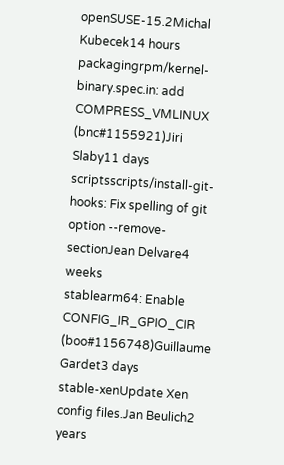openSUSE-15.2Michal Kubecek14 hours
packagingrpm/kernel-binary.spec.in: add COMPRESS_VMLINUX (bnc#1155921)Jiri Slaby11 days
scriptsscripts/install-git-hooks: Fix spelling of git option --remove-sectionJean Delvare4 weeks
stablearm64: Enable CONFIG_IR_GPIO_CIR (boo#1156748)Guillaume Gardet3 days
stable-xenUpdate Xen config files.Jan Beulich2 years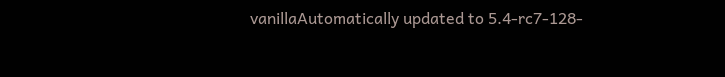vanillaAutomatically updated to 5.4-rc7-128-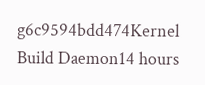g6c9594bdd474Kernel Build Daemon14 hours